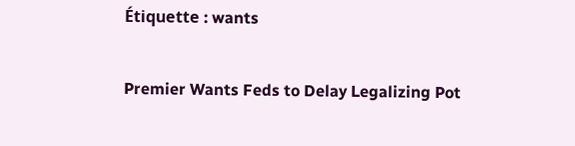Étiquette : wants

Premier Wants Feds to Delay Legalizing Pot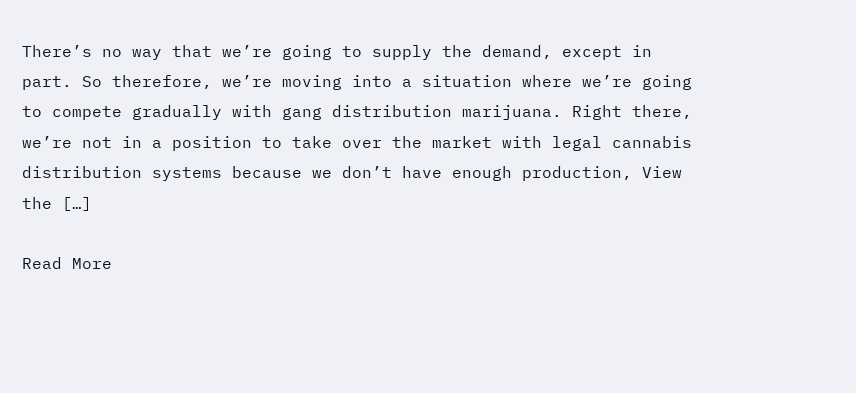There’s no way that we’re going to supply the demand, except in part. So therefore, we’re moving into a situation where we’re going to compete gradually with gang distribution marijuana. Right there, we’re not in a position to take over the market with legal cannabis distribution systems because we don’t have enough production, View the […]

Read More